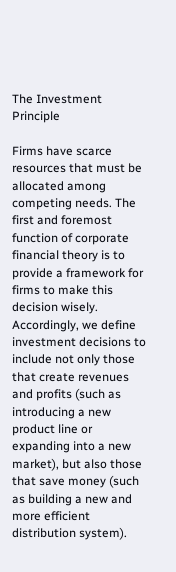The Investment Principle

Firms have scarce resources that must be allocated among competing needs. The first and foremost function of corporate financial theory is to provide a framework for firms to make this decision wisely. Accordingly, we define investment decisions to include not only those that create revenues and profits (such as introducing a new product line or expanding into a new market), but also those that save money (such as building a new and more efficient distribution system).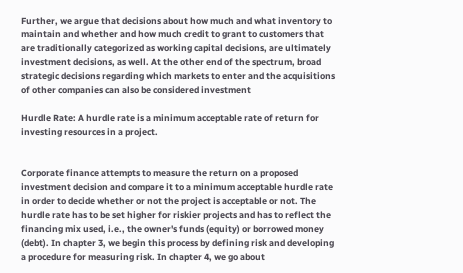Further, we argue that decisions about how much and what inventory to maintain and whether and how much credit to grant to customers that are traditionally categorized as working capital decisions, are ultimately investment decisions, as well. At the other end of the spectrum, broad strategic decisions regarding which markets to enter and the acquisitions of other companies can also be considered investment

Hurdle Rate: A hurdle rate is a minimum acceptable rate of return for investing resources in a project.


Corporate finance attempts to measure the return on a proposed investment decision and compare it to a minimum acceptable hurdle rate in order to decide whether or not the project is acceptable or not. The hurdle rate has to be set higher for riskier projects and has to reflect the financing mix used, i.e., the owner's funds (equity) or borrowed money (debt). In chapter 3, we begin this process by defining risk and developing a procedure for measuring risk. In chapter 4, we go about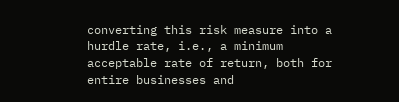converting this risk measure into a hurdle rate, i.e., a minimum acceptable rate of return, both for entire businesses and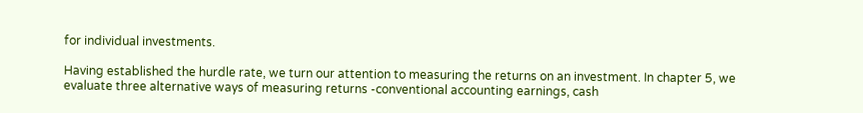for individual investments.

Having established the hurdle rate, we turn our attention to measuring the returns on an investment. In chapter 5, we evaluate three alternative ways of measuring returns -conventional accounting earnings, cash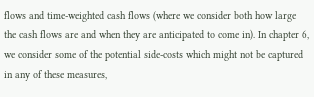flows and time-weighted cash flows (where we consider both how large the cash flows are and when they are anticipated to come in). In chapter 6, we consider some of the potential side-costs which might not be captured in any of these measures,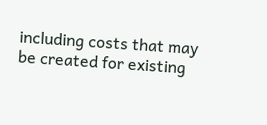including costs that may be created for existing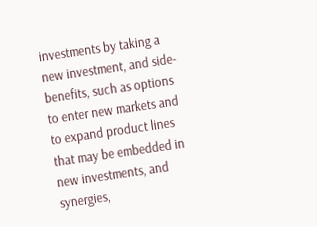investments by taking a new investment, and side-benefits, such as options to enter new markets and to expand product lines that may be embedded in new investments, and synergies,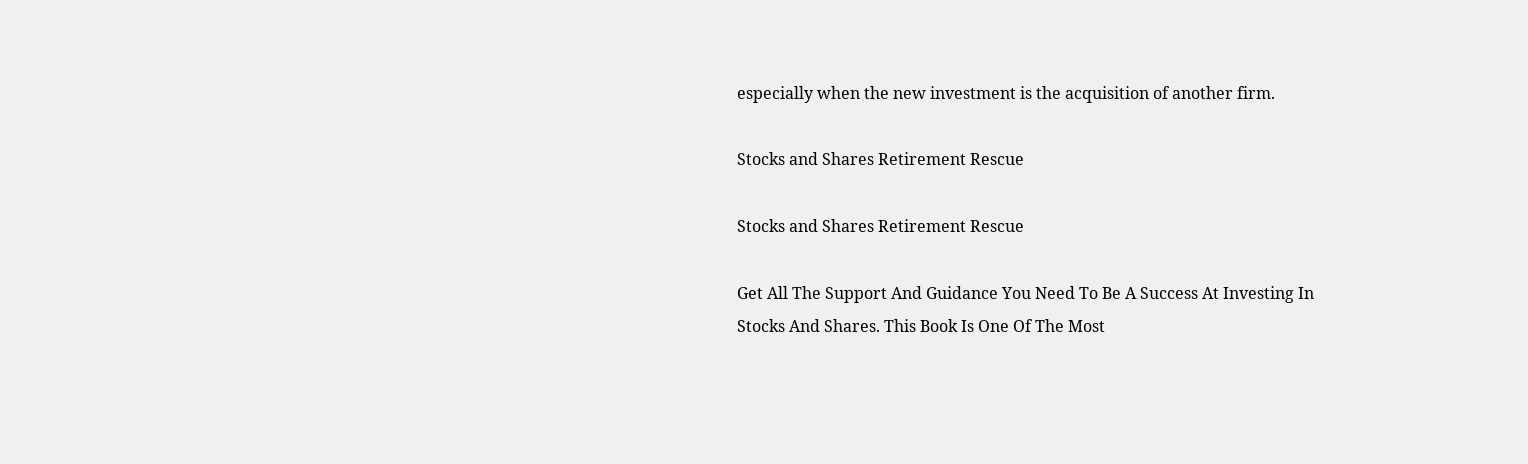especially when the new investment is the acquisition of another firm.

Stocks and Shares Retirement Rescue

Stocks and Shares Retirement Rescue

Get All The Support And Guidance You Need To Be A Success At Investing In Stocks And Shares. This Book Is One Of The Most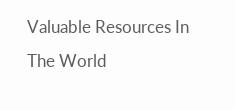Valuable Resources In The World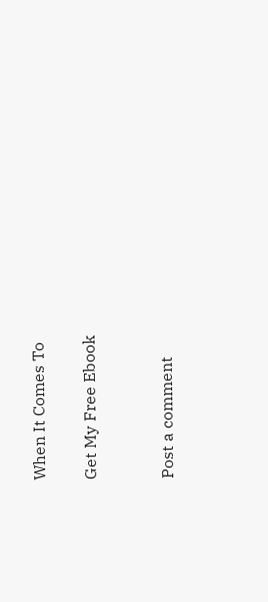When It Comes To

Get My Free Ebook


Post a comment